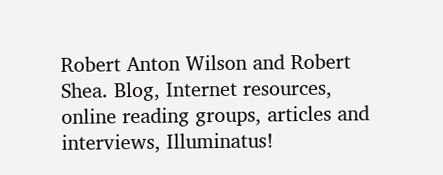Robert Anton Wilson and Robert Shea. Blog, Internet resources, online reading groups, articles and interviews, Illuminatus!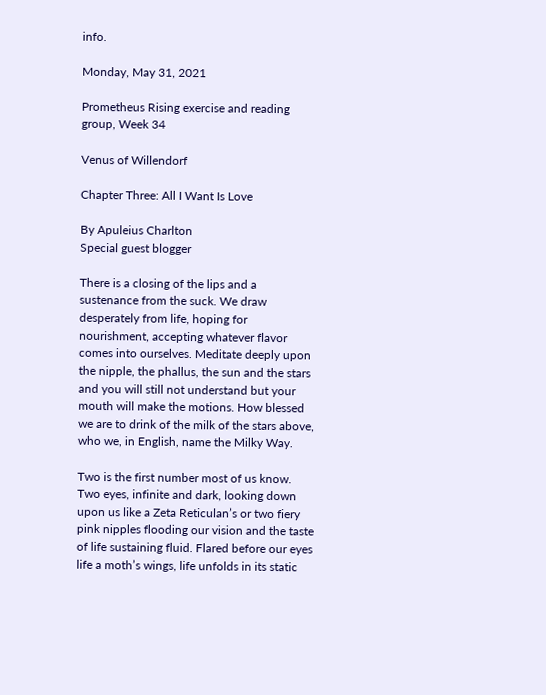info.

Monday, May 31, 2021

Prometheus Rising exercise and reading group, Week 34

Venus of Willendorf

Chapter Three: All I Want Is Love

By Apuleius Charlton
Special guest blogger

There is a closing of the lips and a sustenance from the suck. We draw desperately from life, hoping for nourishment, accepting whatever flavor comes into ourselves. Meditate deeply upon the nipple, the phallus, the sun and the stars and you will still not understand but your mouth will make the motions. How blessed we are to drink of the milk of the stars above, who we, in English, name the Milky Way.

Two is the first number most of us know. Two eyes, infinite and dark, looking down upon us like a Zeta Reticulan’s or two fiery pink nipples flooding our vision and the taste of life sustaining fluid. Flared before our eyes life a moth’s wings, life unfolds in its static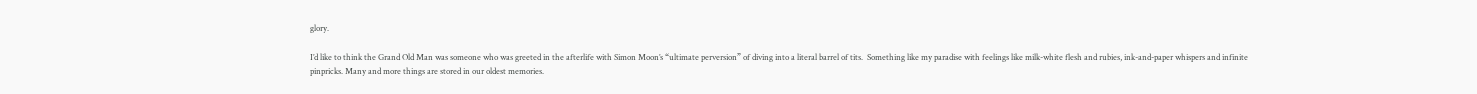glory.

I’d like to think the Grand Old Man was someone who was greeted in the afterlife with Simon Moon’s “ultimate perversion” of diving into a literal barrel of tits.  Something like my paradise with feelings like milk-white flesh and rubies, ink-and-paper whispers and infinite pinpricks. Many and more things are stored in our oldest memories.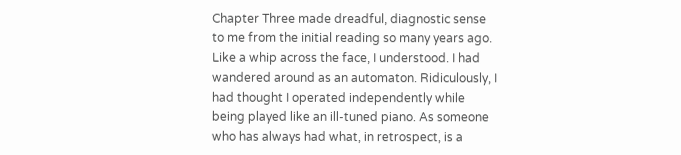Chapter Three made dreadful, diagnostic sense to me from the initial reading so many years ago. Like a whip across the face, I understood. I had wandered around as an automaton. Ridiculously, I had thought I operated independently while being played like an ill-tuned piano. As someone who has always had what, in retrospect, is a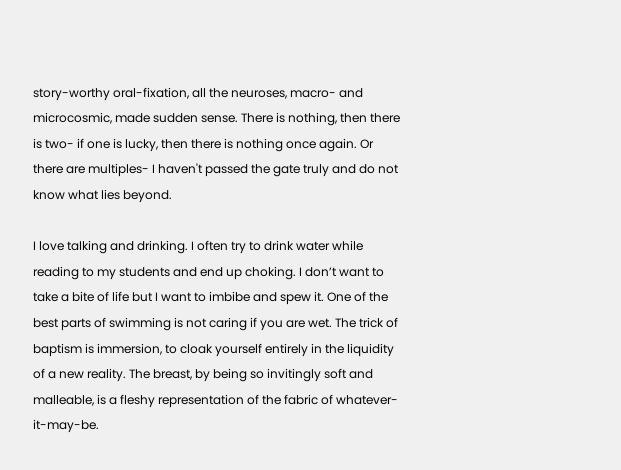story-worthy oral-fixation, all the neuroses, macro- and microcosmic, made sudden sense. There is nothing, then there is two- if one is lucky, then there is nothing once again. Or there are multiples- I haven't passed the gate truly and do not know what lies beyond.

I love talking and drinking. I often try to drink water while reading to my students and end up choking. I don’t want to take a bite of life but I want to imbibe and spew it. One of the best parts of swimming is not caring if you are wet. The trick of baptism is immersion, to cloak yourself entirely in the liquidity of a new reality. The breast, by being so invitingly soft and malleable, is a fleshy representation of the fabric of whatever-it-may-be.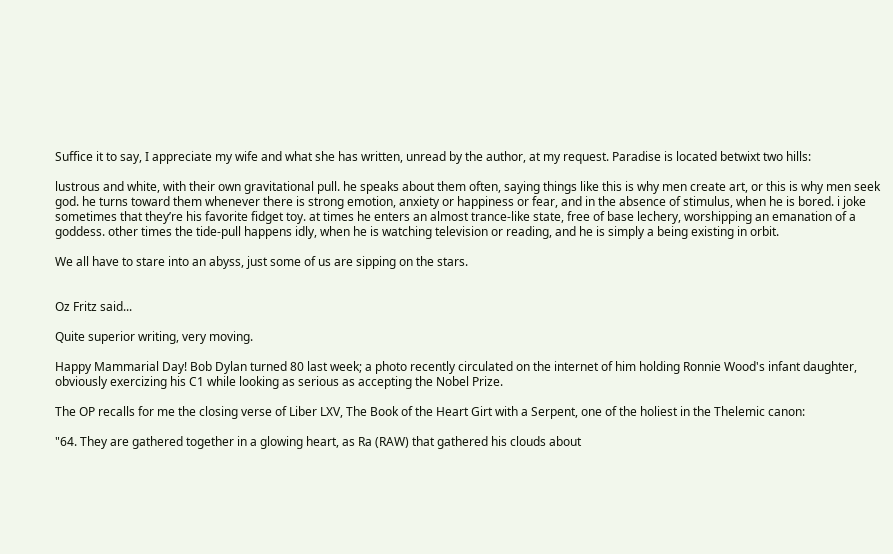Suffice it to say, I appreciate my wife and what she has written, unread by the author, at my request. Paradise is located betwixt two hills:

lustrous and white, with their own gravitational pull. he speaks about them often, saying things like this is why men create art, or this is why men seek god. he turns toward them whenever there is strong emotion, anxiety or happiness or fear, and in the absence of stimulus, when he is bored. i joke sometimes that they’re his favorite fidget toy. at times he enters an almost trance-like state, free of base lechery, worshipping an emanation of a goddess. other times the tide-pull happens idly, when he is watching television or reading, and he is simply a being existing in orbit.

We all have to stare into an abyss, just some of us are sipping on the stars.


Oz Fritz said...

Quite superior writing, very moving.

Happy Mammarial Day! Bob Dylan turned 80 last week; a photo recently circulated on the internet of him holding Ronnie Wood's infant daughter, obviously exercizing his C1 while looking as serious as accepting the Nobel Prize.

The OP recalls for me the closing verse of Liber LXV, The Book of the Heart Girt with a Serpent, one of the holiest in the Thelemic canon:

"64. They are gathered together in a glowing heart, as Ra (RAW) that gathered his clouds about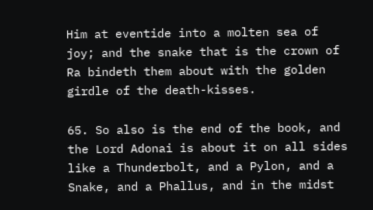Him at eventide into a molten sea of joy; and the snake that is the crown of Ra bindeth them about with the golden girdle of the death-kisses.

65. So also is the end of the book, and the Lord Adonai is about it on all sides like a Thunderbolt, and a Pylon, and a Snake, and a Phallus, and in the midst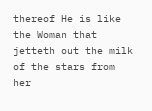thereof He is like the Woman that jetteth out the milk of the stars from her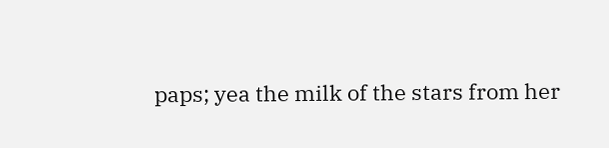paps; yea the milk of the stars from her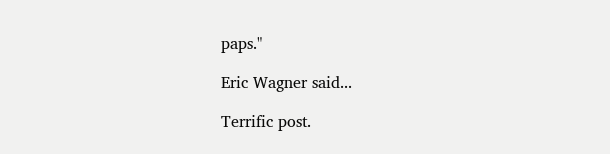paps."

Eric Wagner said...

Terrific post.